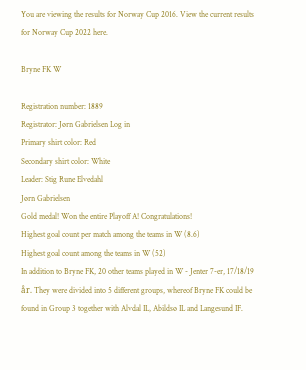You are viewing the results for Norway Cup 2016. View the current results for Norway Cup 2022 here.

Bryne FK W

Registration number: 1889
Registrator: Jørn Gabrielsen Log in
Primary shirt color: Red
Secondary shirt color: White
Leader: Stig Rune Elvedahl
Jørn Gabrielsen
Gold medal! Won the entire Playoff A! Congratulations!
Highest goal count per match among the teams in W (8.6)
Highest goal count among the teams in W (52)
In addition to Bryne FK, 20 other teams played in W - Jenter 7-er, 17/18/19 år. They were divided into 5 different groups, whereof Bryne FK could be found in Group 3 together with Alvdal IL, Abildsø IL and Langesund IF.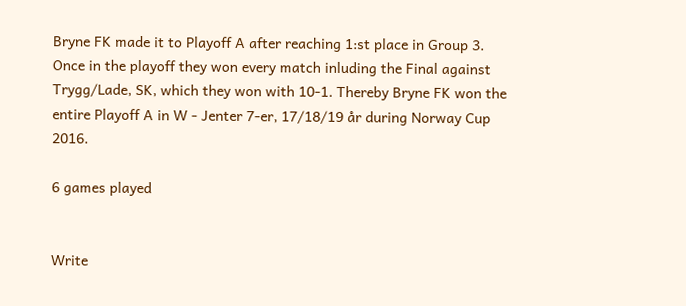Bryne FK made it to Playoff A after reaching 1:st place in Group 3. Once in the playoff they won every match inluding the Final against Trygg/Lade, SK, which they won with 10-1. Thereby Bryne FK won the entire Playoff A in W - Jenter 7-er, 17/18/19 år during Norway Cup 2016.

6 games played


Write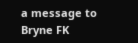a message to Bryne FK